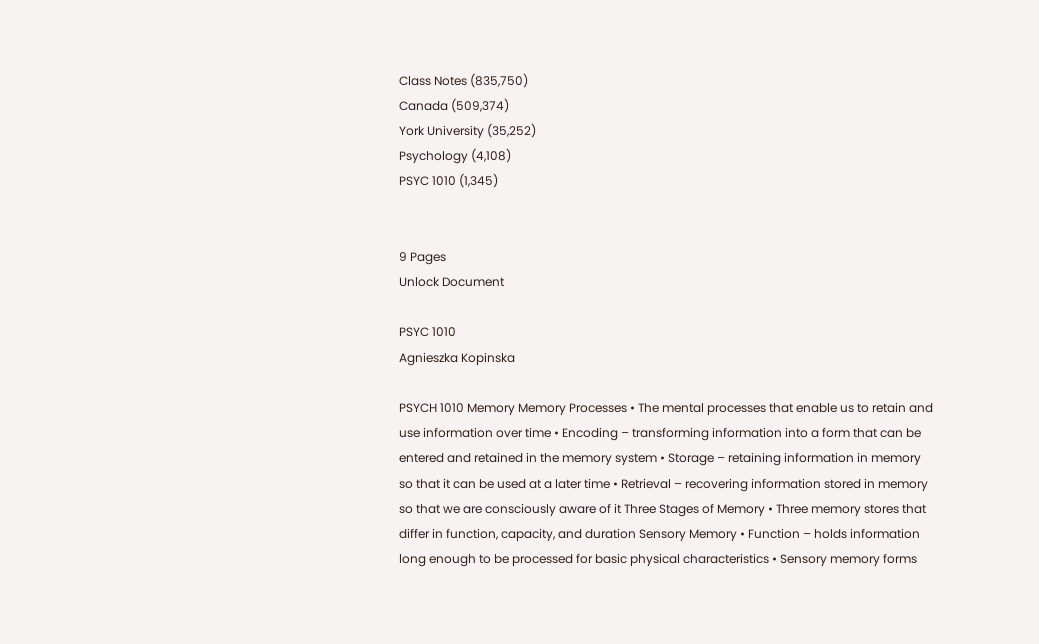Class Notes (835,750)
Canada (509,374)
York University (35,252)
Psychology (4,108)
PSYC 1010 (1,345)


9 Pages
Unlock Document

PSYC 1010
Agnieszka Kopinska

PSYCH 1010 Memory Memory Processes • The mental processes that enable us to retain and use information over time • Encoding – transforming information into a form that can be entered and retained in the memory system • Storage – retaining information in memory so that it can be used at a later time • Retrieval – recovering information stored in memory so that we are consciously aware of it Three Stages of Memory • Three memory stores that differ in function, capacity, and duration Sensory Memory • Function – holds information long enough to be processed for basic physical characteristics • Sensory memory forms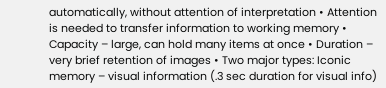automatically, without attention of interpretation • Attention is needed to transfer information to working memory • Capacity – large, can hold many items at once • Duration – very brief retention of images • Two major types: Iconic memory – visual information (.3 sec duration for visual info)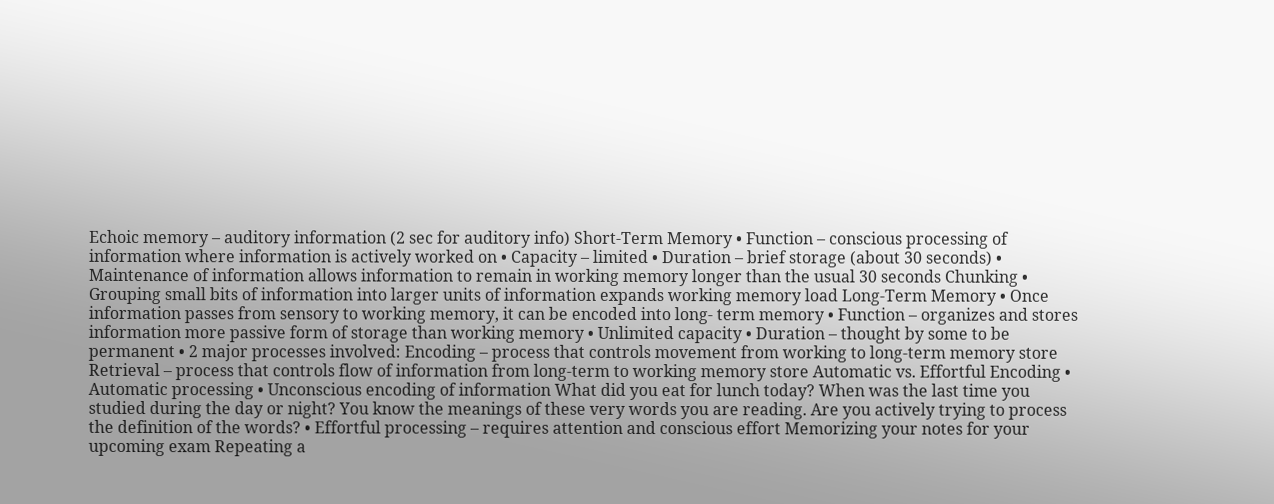Echoic memory – auditory information (2 sec for auditory info) Short-Term Memory • Function – conscious processing of information where information is actively worked on • Capacity – limited • Duration – brief storage (about 30 seconds) • Maintenance of information allows information to remain in working memory longer than the usual 30 seconds Chunking • Grouping small bits of information into larger units of information expands working memory load Long-Term Memory • Once information passes from sensory to working memory, it can be encoded into long- term memory • Function – organizes and stores information more passive form of storage than working memory • Unlimited capacity • Duration – thought by some to be permanent • 2 major processes involved: Encoding – process that controls movement from working to long-term memory store Retrieval – process that controls flow of information from long-term to working memory store Automatic vs. Effortful Encoding • Automatic processing • Unconscious encoding of information What did you eat for lunch today? When was the last time you studied during the day or night? You know the meanings of these very words you are reading. Are you actively trying to process the definition of the words? • Effortful processing – requires attention and conscious effort Memorizing your notes for your upcoming exam Repeating a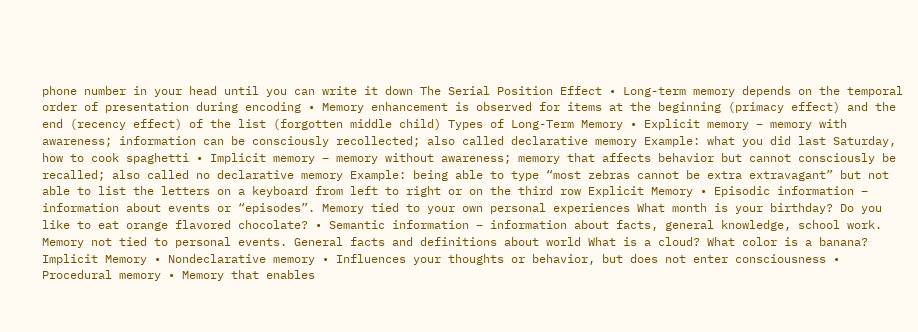phone number in your head until you can write it down The Serial Position Effect • Long-term memory depends on the temporal order of presentation during encoding • Memory enhancement is observed for items at the beginning (primacy effect) and the end (recency effect) of the list (forgotten middle child) Types of Long-Term Memory • Explicit memory – memory with awareness; information can be consciously recollected; also called declarative memory Example: what you did last Saturday, how to cook spaghetti • Implicit memory – memory without awareness; memory that affects behavior but cannot consciously be recalled; also called no declarative memory Example: being able to type “most zebras cannot be extra extravagant” but not able to list the letters on a keyboard from left to right or on the third row Explicit Memory • Episodic information – information about events or “episodes”. Memory tied to your own personal experiences What month is your birthday? Do you like to eat orange flavored chocolate? • Semantic information – information about facts, general knowledge, school work. Memory not tied to personal events. General facts and definitions about world What is a cloud? What color is a banana? Implicit Memory • Nondeclarative memory • Influences your thoughts or behavior, but does not enter consciousness • Procedural memory • Memory that enables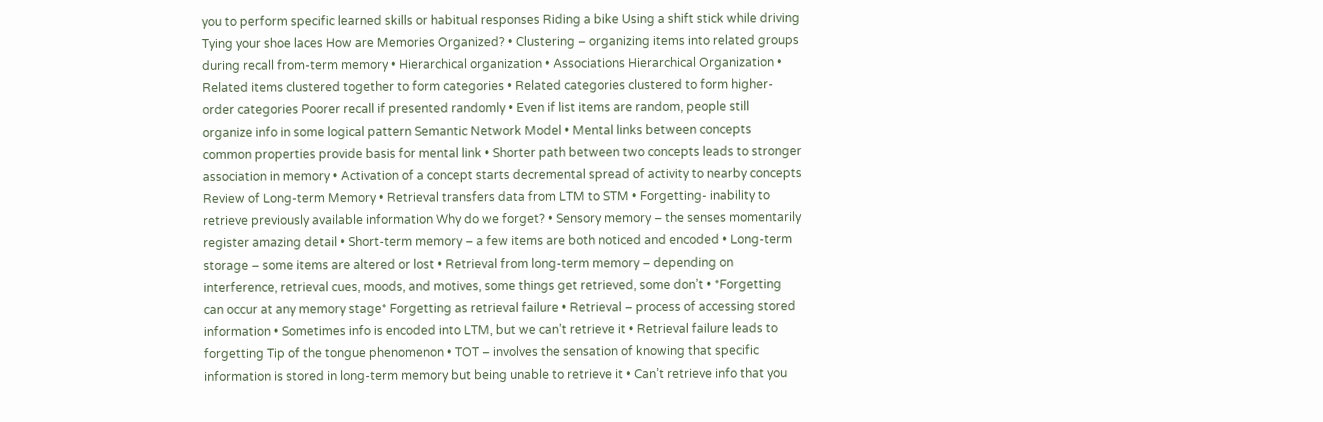you to perform specific learned skills or habitual responses Riding a bike Using a shift stick while driving Tying your shoe laces How are Memories Organized? • Clustering – organizing items into related groups during recall from-term memory • Hierarchical organization • Associations Hierarchical Organization • Related items clustered together to form categories • Related categories clustered to form higher-order categories Poorer recall if presented randomly • Even if list items are random, people still organize info in some logical pattern Semantic Network Model • Mental links between concepts common properties provide basis for mental link • Shorter path between two concepts leads to stronger association in memory • Activation of a concept starts decremental spread of activity to nearby concepts Review of Long-term Memory • Retrieval transfers data from LTM to STM • Forgetting- inability to retrieve previously available information Why do we forget? • Sensory memory – the senses momentarily register amazing detail • Short-term memory – a few items are both noticed and encoded • Long-term storage – some items are altered or lost • Retrieval from long-term memory – depending on interference, retrieval cues, moods, and motives, some things get retrieved, some don’t • *Forgetting can occur at any memory stage* Forgetting as retrieval failure • Retrieval – process of accessing stored information • Sometimes info is encoded into LTM, but we can’t retrieve it • Retrieval failure leads to forgetting Tip of the tongue phenomenon • TOT – involves the sensation of knowing that specific information is stored in long-term memory but being unable to retrieve it • Can’t retrieve info that you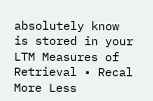absolutely know is stored in your LTM Measures of Retrieval • Recal
More Less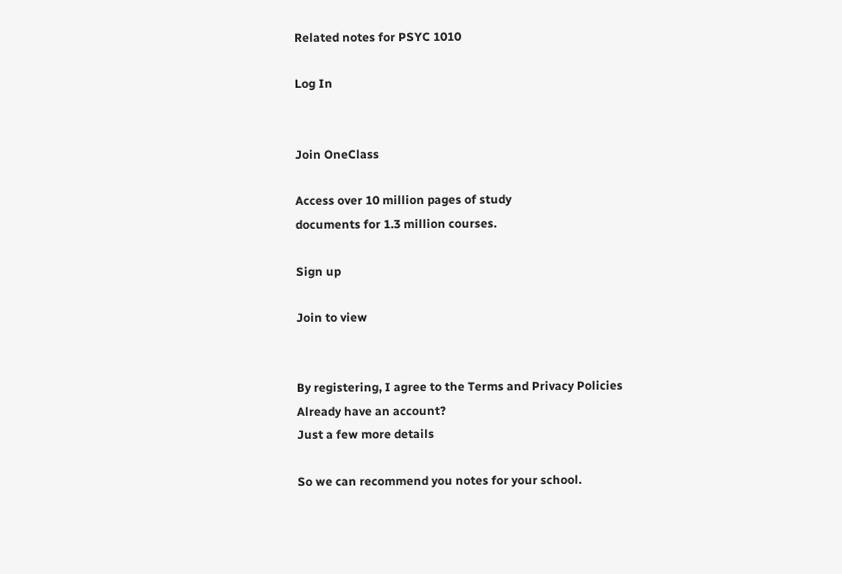Related notes for PSYC 1010

Log In


Join OneClass

Access over 10 million pages of study
documents for 1.3 million courses.

Sign up

Join to view


By registering, I agree to the Terms and Privacy Policies
Already have an account?
Just a few more details

So we can recommend you notes for your school.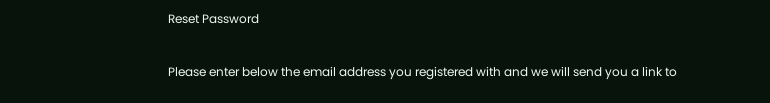Reset Password

Please enter below the email address you registered with and we will send you a link to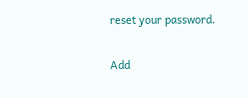reset your password.

Add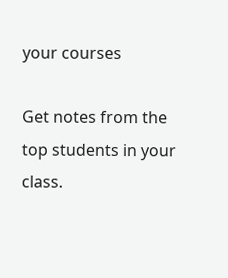your courses

Get notes from the top students in your class.